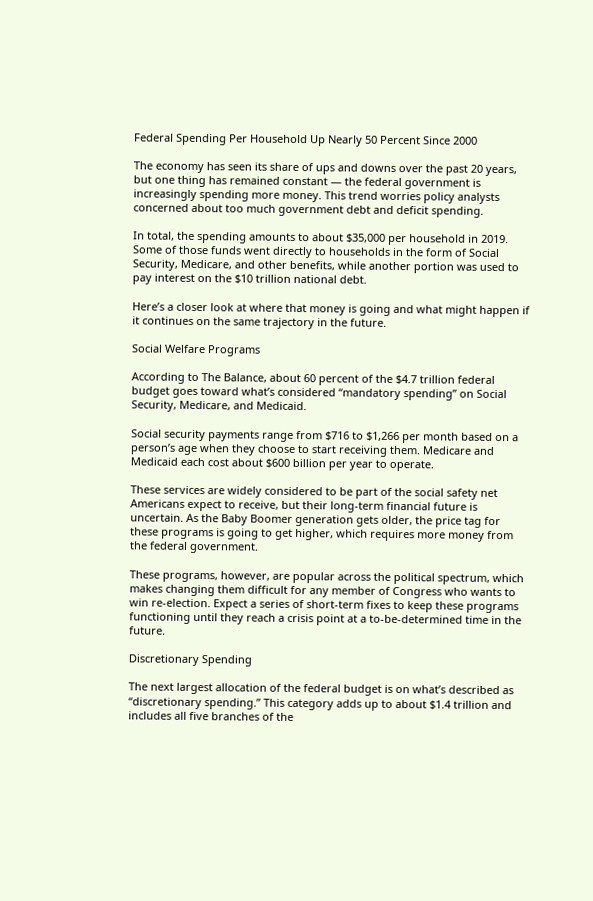Federal Spending Per Household Up Nearly 50 Percent Since 2000

The economy has seen its share of ups and downs over the past 20 years, but one thing has remained constant — the federal government is increasingly spending more money. This trend worries policy analysts concerned about too much government debt and deficit spending.

In total, the spending amounts to about $35,000 per household in 2019. Some of those funds went directly to households in the form of Social Security, Medicare, and other benefits, while another portion was used to pay interest on the $10 trillion national debt.

Here’s a closer look at where that money is going and what might happen if it continues on the same trajectory in the future.

Social Welfare Programs

According to The Balance, about 60 percent of the $4.7 trillion federal budget goes toward what’s considered “mandatory spending” on Social Security, Medicare, and Medicaid.

Social security payments range from $716 to $1,266 per month based on a person’s age when they choose to start receiving them. Medicare and Medicaid each cost about $600 billion per year to operate.

These services are widely considered to be part of the social safety net Americans expect to receive, but their long-term financial future is uncertain. As the Baby Boomer generation gets older, the price tag for these programs is going to get higher, which requires more money from the federal government.

These programs, however, are popular across the political spectrum, which makes changing them difficult for any member of Congress who wants to win re-election. Expect a series of short-term fixes to keep these programs functioning until they reach a crisis point at a to-be-determined time in the future.

Discretionary Spending

The next largest allocation of the federal budget is on what’s described as “discretionary spending.” This category adds up to about $1.4 trillion and includes all five branches of the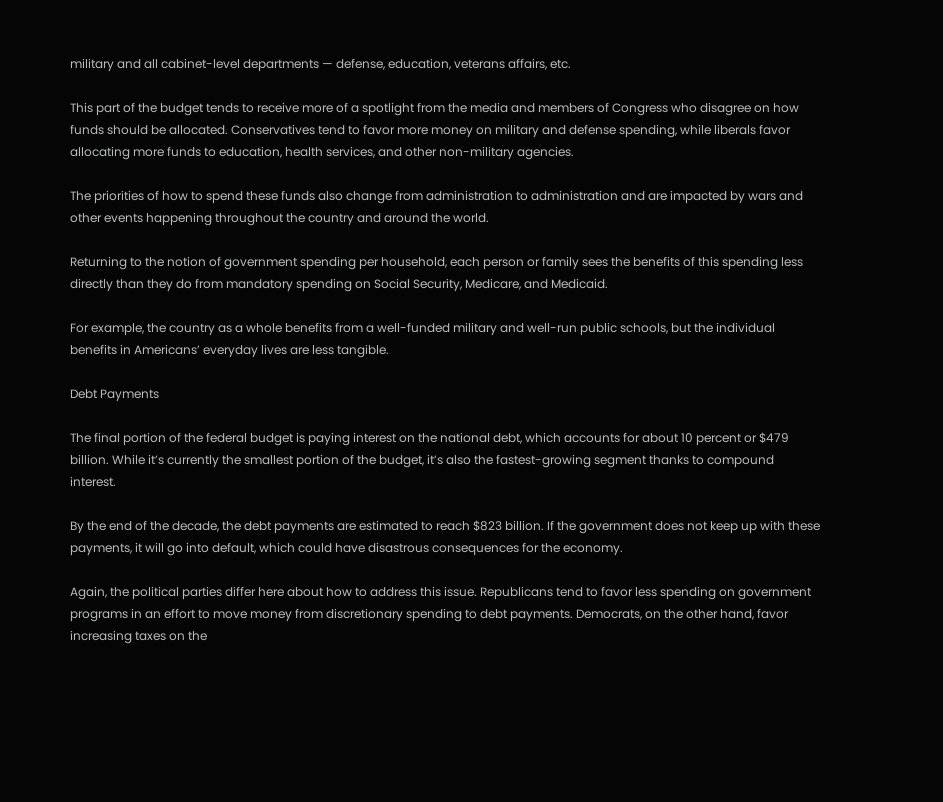military and all cabinet-level departments — defense, education, veterans affairs, etc.

This part of the budget tends to receive more of a spotlight from the media and members of Congress who disagree on how funds should be allocated. Conservatives tend to favor more money on military and defense spending, while liberals favor allocating more funds to education, health services, and other non-military agencies.

The priorities of how to spend these funds also change from administration to administration and are impacted by wars and other events happening throughout the country and around the world.

Returning to the notion of government spending per household, each person or family sees the benefits of this spending less directly than they do from mandatory spending on Social Security, Medicare, and Medicaid.

For example, the country as a whole benefits from a well-funded military and well-run public schools, but the individual benefits in Americans’ everyday lives are less tangible.

Debt Payments

The final portion of the federal budget is paying interest on the national debt, which accounts for about 10 percent or $479 billion. While it’s currently the smallest portion of the budget, it’s also the fastest-growing segment thanks to compound interest.

By the end of the decade, the debt payments are estimated to reach $823 billion. If the government does not keep up with these payments, it will go into default, which could have disastrous consequences for the economy.

Again, the political parties differ here about how to address this issue. Republicans tend to favor less spending on government programs in an effort to move money from discretionary spending to debt payments. Democrats, on the other hand, favor increasing taxes on the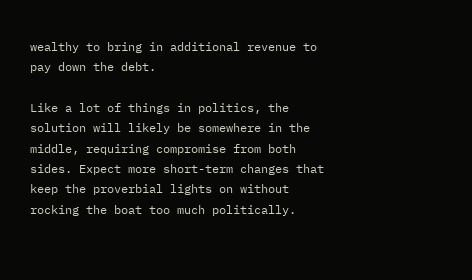wealthy to bring in additional revenue to pay down the debt.

Like a lot of things in politics, the solution will likely be somewhere in the middle, requiring compromise from both sides. Expect more short-term changes that keep the proverbial lights on without rocking the boat too much politically.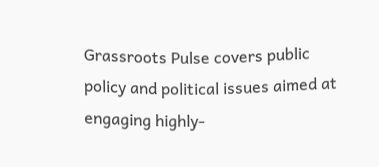Grassroots Pulse covers public policy and political issues aimed at engaging highly-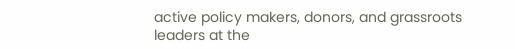active policy makers, donors, and grassroots leaders at the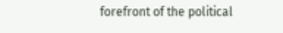forefront of the political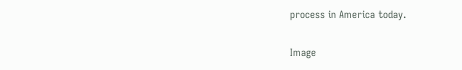process in America today.

Image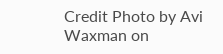Credit Photo by Avi Waxman on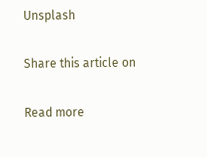Unsplash

Share this article on

Read more